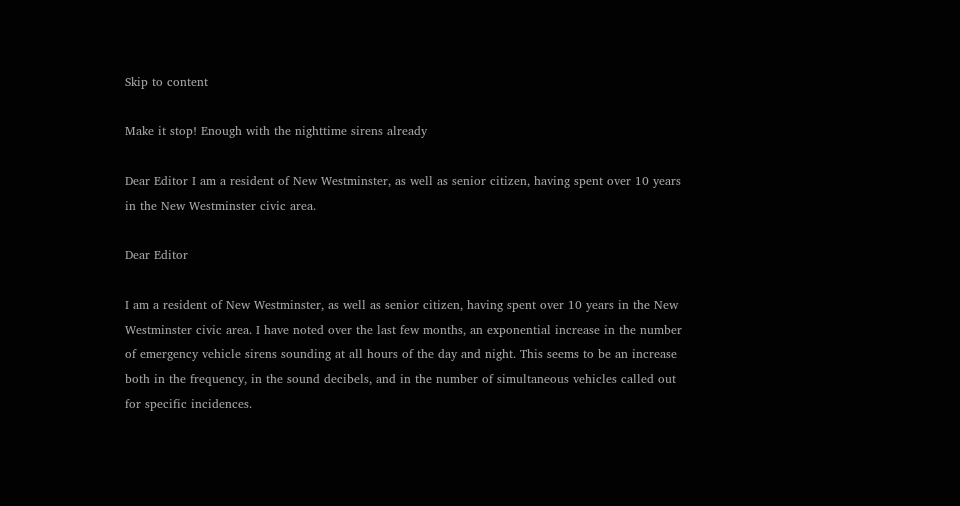Skip to content

Make it stop! Enough with the nighttime sirens already

Dear Editor I am a resident of New Westminster, as well as senior citizen, having spent over 10 years in the New Westminster civic area.

Dear Editor

I am a resident of New Westminster, as well as senior citizen, having spent over 10 years in the New Westminster civic area. I have noted over the last few months, an exponential increase in the number of emergency vehicle sirens sounding at all hours of the day and night. This seems to be an increase both in the frequency, in the sound decibels, and in the number of simultaneous vehicles called out for specific incidences.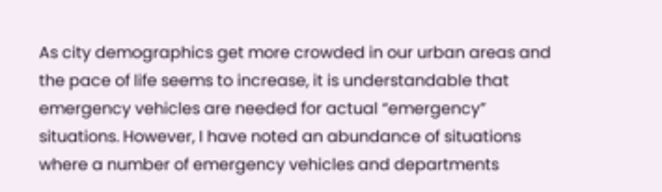As city demographics get more crowded in our urban areas and the pace of life seems to increase, it is understandable that emergency vehicles are needed for actual “emergency” situations. However, I have noted an abundance of situations where a number of emergency vehicles and departments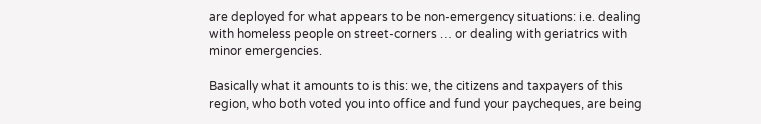are deployed for what appears to be non-emergency situations: i.e. dealing with homeless people on street-corners … or dealing with geriatrics with minor emergencies.

Basically what it amounts to is this: we, the citizens and taxpayers of this region, who both voted you into office and fund your paycheques, are being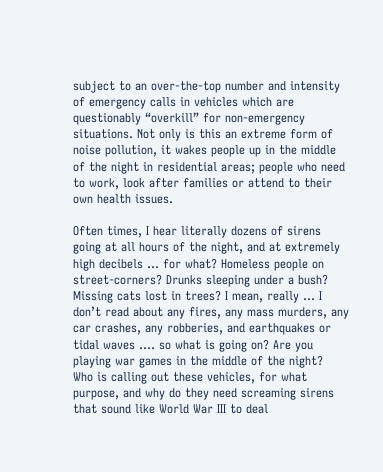subject to an over-the-top number and intensity of emergency calls in vehicles which are questionably “overkill” for non-emergency situations. Not only is this an extreme form of noise pollution, it wakes people up in the middle of the night in residential areas; people who need to work, look after families or attend to their own health issues.

Often times, I hear literally dozens of sirens going at all hours of the night, and at extremely high decibels … for what? Homeless people on street-corners? Drunks sleeping under a bush? Missing cats lost in trees? I mean, really … I don’t read about any fires, any mass murders, any car crashes, any robberies, and earthquakes or tidal waves …. so what is going on? Are you playing war games in the middle of the night?  Who is calling out these vehicles, for what purpose, and why do they need screaming sirens that sound like World War III to deal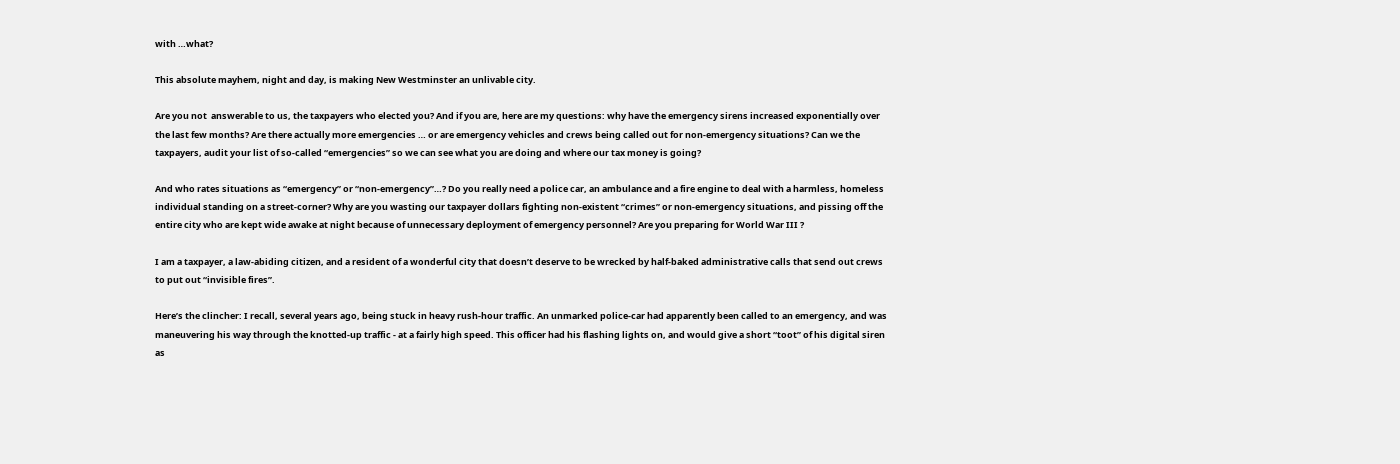with …what?

This absolute mayhem, night and day, is making New Westminster an unlivable city.

Are you not  answerable to us, the taxpayers who elected you? And if you are, here are my questions: why have the emergency sirens increased exponentially over the last few months? Are there actually more emergencies … or are emergency vehicles and crews being called out for non-emergency situations? Can we the taxpayers, audit your list of so-called “emergencies” so we can see what you are doing and where our tax money is going?

And who rates situations as “emergency” or “non-emergency”…? Do you really need a police car, an ambulance and a fire engine to deal with a harmless, homeless individual standing on a street-corner? Why are you wasting our taxpayer dollars fighting non-existent “crimes” or non-emergency situations, and pissing off the entire city who are kept wide awake at night because of unnecessary deployment of emergency personnel? Are you preparing for World War III ?

I am a taxpayer, a law-abiding citizen, and a resident of a wonderful city that doesn’t deserve to be wrecked by half-baked administrative calls that send out crews to put out “invisible fires”.

Here’s the clincher: I recall, several years ago, being stuck in heavy rush-hour traffic. An unmarked police-car had apparently been called to an emergency, and was maneuvering his way through the knotted-up traffic - at a fairly high speed. This officer had his flashing lights on, and would give a short “toot” of his digital siren as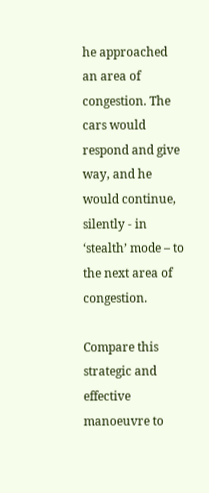he approached an area of congestion. The cars would respond and give way, and he would continue, silently - in ‘stealth’ mode – to the next area of congestion.

Compare this strategic and effective manoeuvre to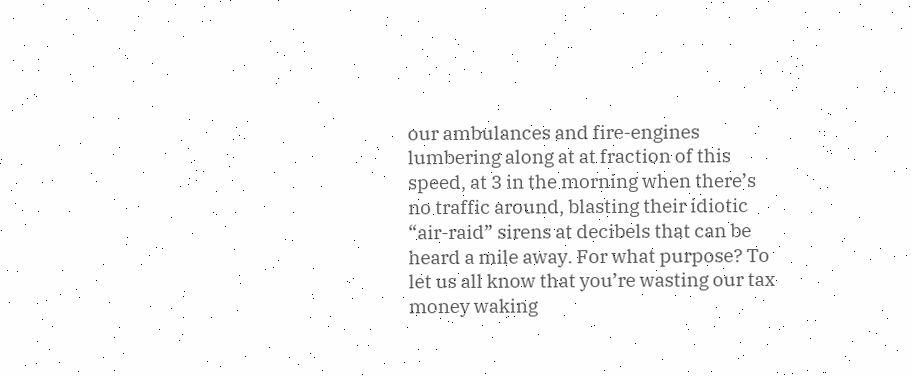our ambulances and fire-engines lumbering along at at fraction of this speed, at 3 in the morning when there’s no traffic around, blasting their idiotic “air-raid” sirens at decibels that can be heard a mile away. For what purpose? To let us all know that you’re wasting our tax money waking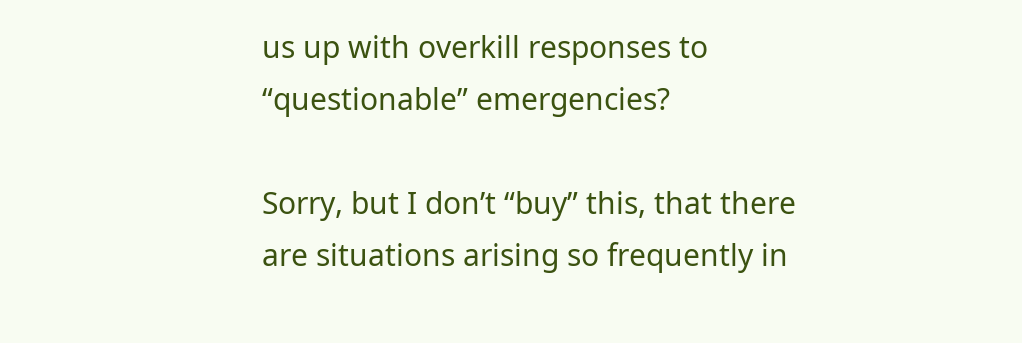us up with overkill responses to “questionable” emergencies?

Sorry, but I don’t “buy” this, that there are situations arising so frequently in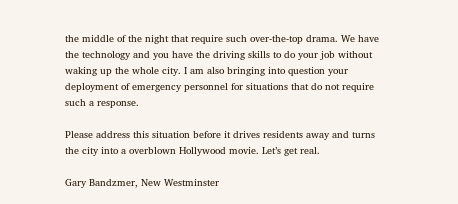the middle of the night that require such over-the-top drama. We have the technology and you have the driving skills to do your job without waking up the whole city. I am also bringing into question your deployment of emergency personnel for situations that do not require such a response.

Please address this situation before it drives residents away and turns the city into a overblown Hollywood movie. Let’s get real.

Gary Bandzmer, New Westminster